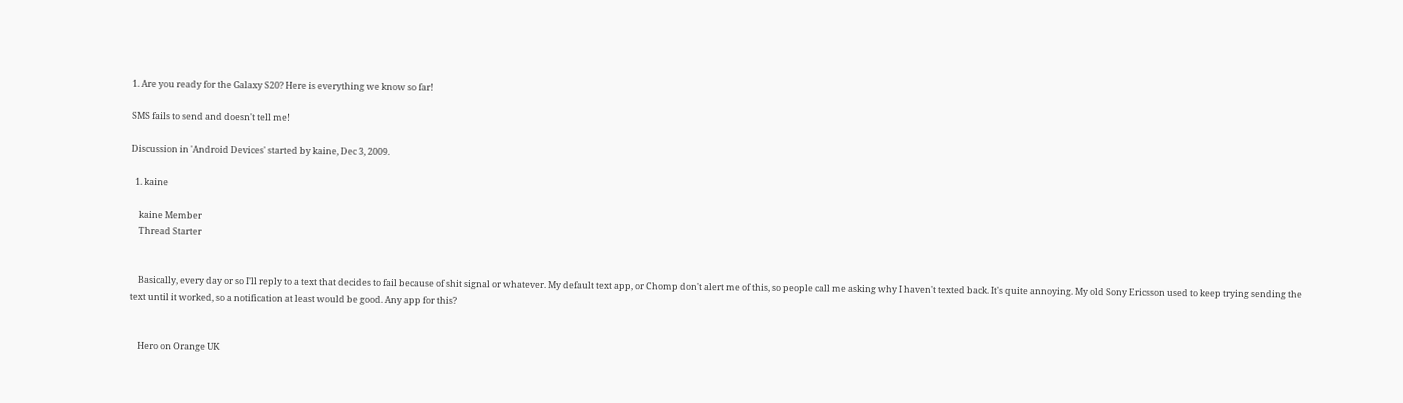1. Are you ready for the Galaxy S20? Here is everything we know so far!

SMS fails to send and doesn't tell me!

Discussion in 'Android Devices' started by kaine, Dec 3, 2009.

  1. kaine

    kaine Member
    Thread Starter


    Basically, every day or so I'll reply to a text that decides to fail because of shit signal or whatever. My default text app, or Chomp don't alert me of this, so people call me asking why I haven't texted back. It's quite annoying. My old Sony Ericsson used to keep trying sending the text until it worked, so a notification at least would be good. Any app for this?


    Hero on Orange UK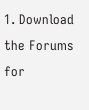1. Download the Forums for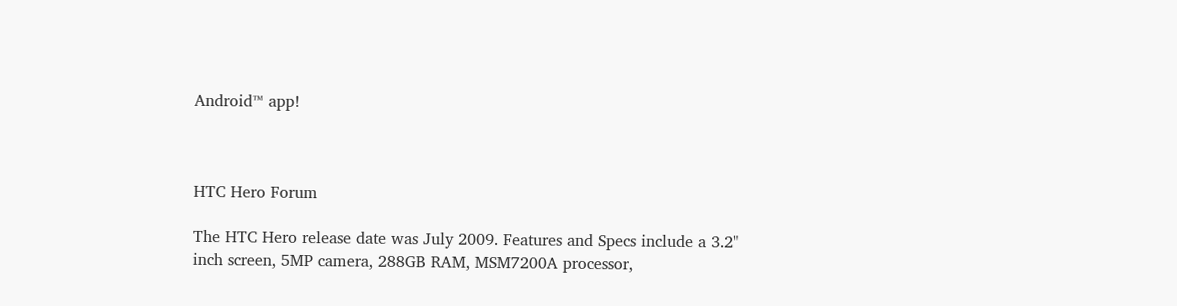Android™ app!



HTC Hero Forum

The HTC Hero release date was July 2009. Features and Specs include a 3.2" inch screen, 5MP camera, 288GB RAM, MSM7200A processor,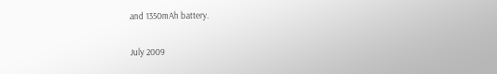and 1350mAh battery.

July 2009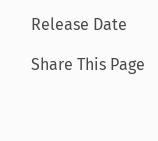Release Date

Share This Page